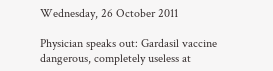Wednesday, 26 October 2011

Physician speaks out: Gardasil vaccine dangerous, completely useless at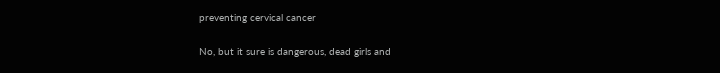preventing cervical cancer

No, but it sure is dangerous, dead girls and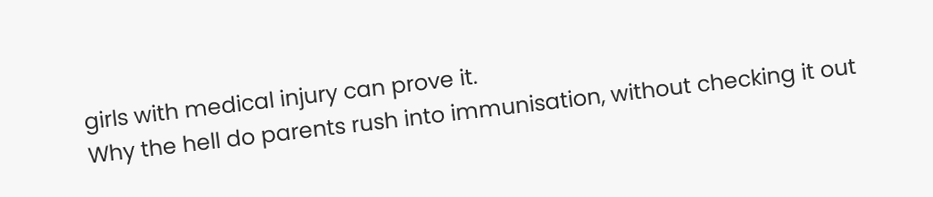girls with medical injury can prove it.
Why the hell do parents rush into immunisation, without checking it out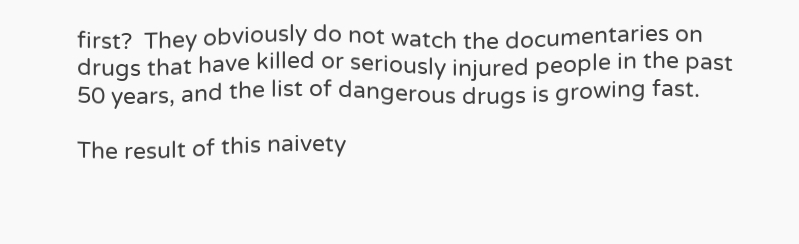first?  They obviously do not watch the documentaries on drugs that have killed or seriously injured people in the past 50 years, and the list of dangerous drugs is growing fast.

The result of this naivety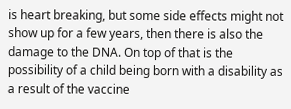is heart breaking, but some side effects might not show up for a few years, then there is also the damage to the DNA. On top of that is the possibility of a child being born with a disability as a result of the vaccine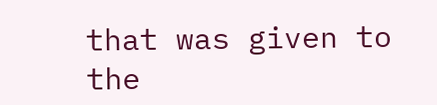that was given to the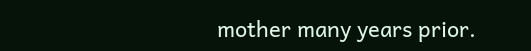mother many years prior.